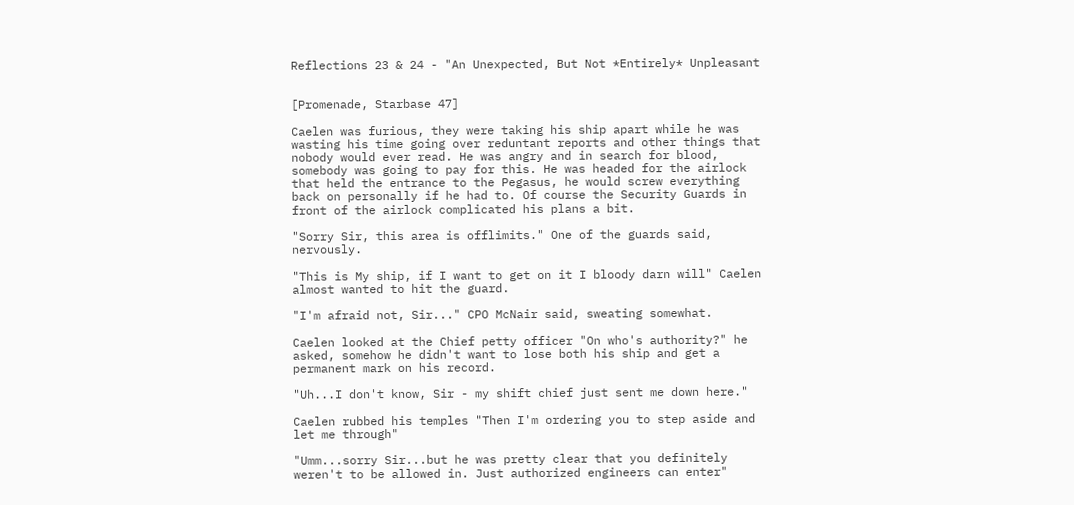Reflections 23 & 24 - "An Unexpected, But Not *Entirely* Unpleasant


[Promenade, Starbase 47]

Caelen was furious, they were taking his ship apart while he was wasting his time going over reduntant reports and other things that nobody would ever read. He was angry and in search for blood, somebody was going to pay for this. He was headed for the airlock that held the entrance to the Pegasus, he would screw everything back on personally if he had to. Of course the Security Guards in front of the airlock complicated his plans a bit.

"Sorry Sir, this area is offlimits." One of the guards said, nervously.

"This is My ship, if I want to get on it I bloody darn will" Caelen almost wanted to hit the guard.

"I'm afraid not, Sir..." CPO McNair said, sweating somewhat.

Caelen looked at the Chief petty officer "On who's authority?" he asked, somehow he didn't want to lose both his ship and get a permanent mark on his record.

"Uh...I don't know, Sir - my shift chief just sent me down here."

Caelen rubbed his temples "Then I'm ordering you to step aside and let me through"

"Umm...sorry Sir...but he was pretty clear that you definitely weren't to be allowed in. Just authorized engineers can enter"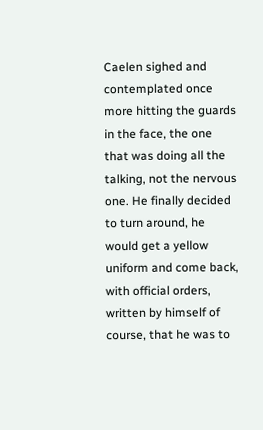Caelen sighed and contemplated once more hitting the guards in the face, the one that was doing all the talking, not the nervous one. He finally decided to turn around, he would get a yellow uniform and come back, with official orders, written by himself of course, that he was to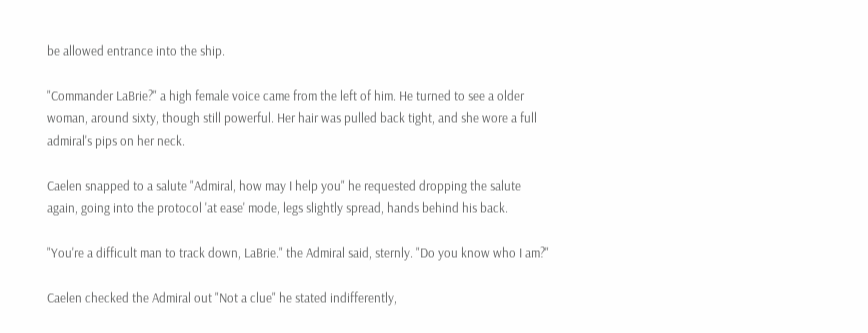be allowed entrance into the ship.

"Commander LaBrie?" a high female voice came from the left of him. He turned to see a older woman, around sixty, though still powerful. Her hair was pulled back tight, and she wore a full admiral's pips on her neck.

Caelen snapped to a salute "Admiral, how may I help you" he requested dropping the salute again, going into the protocol 'at ease' mode, legs slightly spread, hands behind his back.

"You're a difficult man to track down, LaBrie." the Admiral said, sternly. "Do you know who I am?"

Caelen checked the Admiral out "Not a clue" he stated indifferently,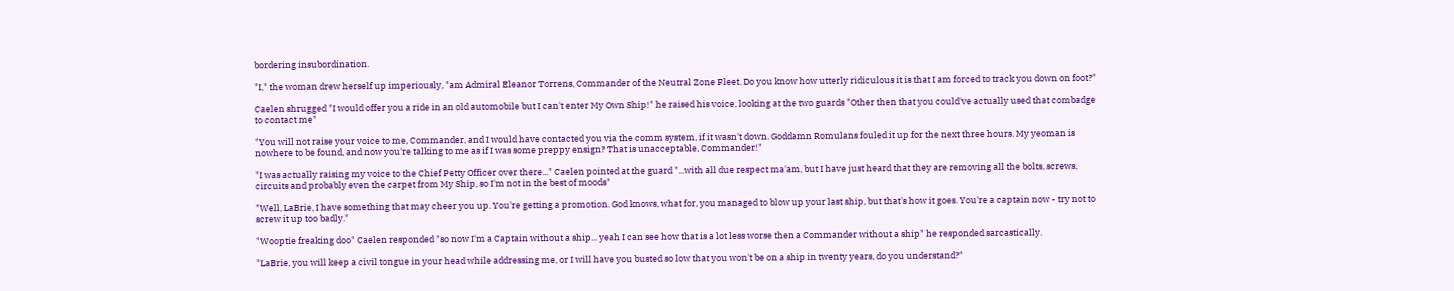bordering insubordination.

"I," the woman drew herself up imperiously, "am Admiral Eleanor Torrens, Commander of the Neutral Zone Fleet. Do you know how utterly ridiculous it is that I am forced to track you down on foot?"

Caelen shrugged "I would offer you a ride in an old automobile but I can't enter My Own Ship!" he raised his voice, looking at the two guards "Other then that you could've actually used that combadge to contact me"

"You will not raise your voice to me, Commander, and I would have contacted you via the comm system, if it wasn't down. Goddamn Romulans fouled it up for the next three hours. My yeoman is nowhere to be found, and now you're talking to me as if I was some preppy ensign? That is unacceptable, Commander!"

"I was actually raising my voice to the Chief Petty Officer over there..." Caelen pointed at the guard "...with all due respect ma'am, but I have just heard that they are removing all the bolts, screws, circuits and probably even the carpet from My Ship, so I'm not in the best of moods"

"Well, LaBrie, I have something that may cheer you up. You're getting a promotion. God knows, what for, you managed to blow up your last ship, but that's how it goes. You're a captain now - try not to screw it up too badly."

"Wooptie freaking doo" Caelen responded "so now I'm a Captain without a ship... yeah I can see how that is a lot less worse then a Commander without a ship" he responded sarcastically.

"LaBrie, you will keep a civil tongue in your head while addressing me, or I will have you busted so low that you won't be on a ship in twenty years, do you understand?"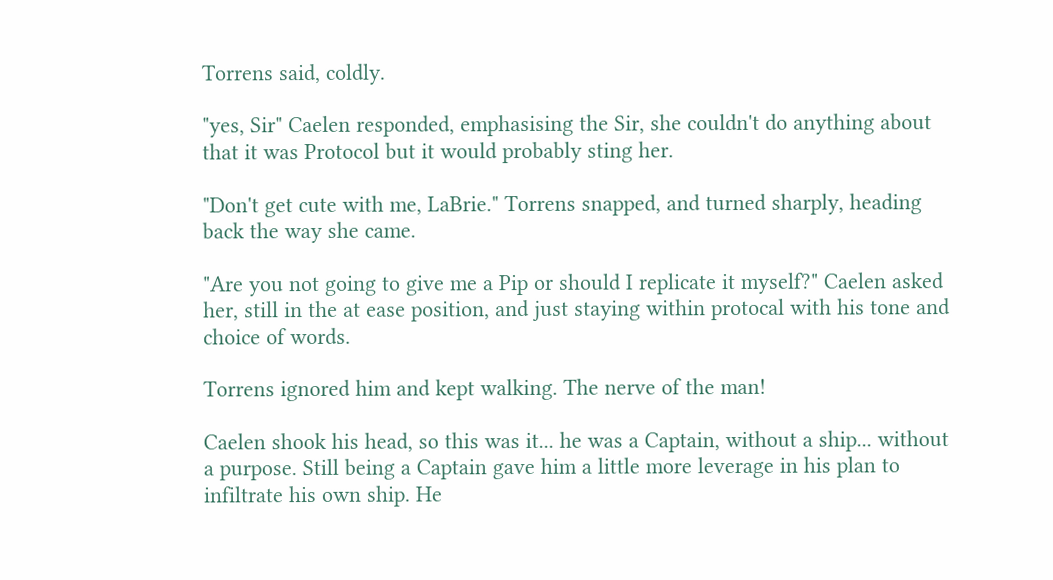Torrens said, coldly.

"yes, Sir" Caelen responded, emphasising the Sir, she couldn't do anything about that it was Protocol but it would probably sting her.

"Don't get cute with me, LaBrie." Torrens snapped, and turned sharply, heading back the way she came.

"Are you not going to give me a Pip or should I replicate it myself?" Caelen asked her, still in the at ease position, and just staying within protocal with his tone and choice of words.

Torrens ignored him and kept walking. The nerve of the man!

Caelen shook his head, so this was it... he was a Captain, without a ship... without a purpose. Still being a Captain gave him a little more leverage in his plan to infiltrate his own ship. He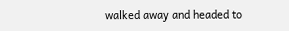walked away and headed to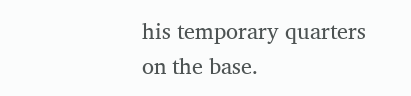his temporary quarters on the base.